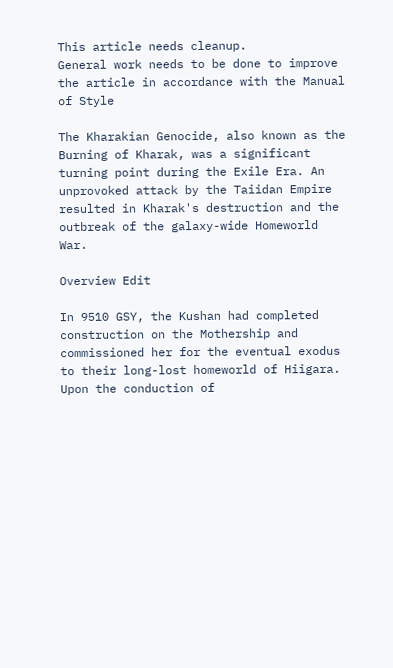This article needs cleanup.
General work needs to be done to improve the article in accordance with the Manual of Style

The Kharakian Genocide, also known as the Burning of Kharak, was a significant turning point during the Exile Era. An unprovoked attack by the Taiidan Empire resulted in Kharak's destruction and the outbreak of the galaxy-wide Homeworld War.

Overview Edit

In 9510 GSY, the Kushan had completed construction on the Mothership and commissioned her for the eventual exodus to their long-lost homeworld of Hiigara. Upon the conduction of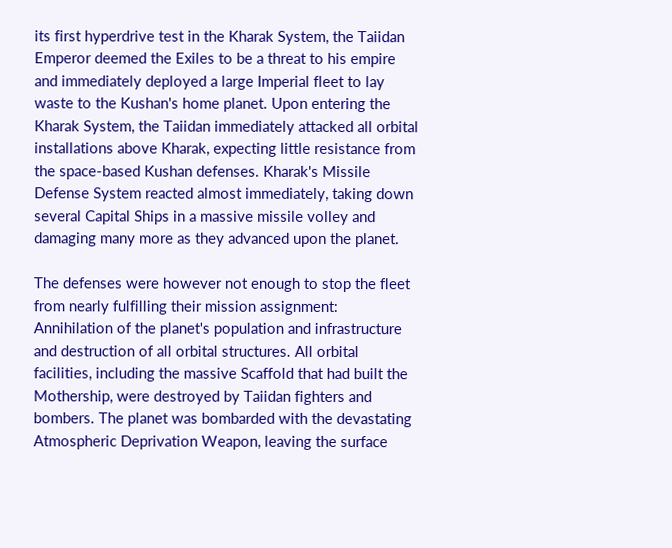its first hyperdrive test in the Kharak System, the Taiidan Emperor deemed the Exiles to be a threat to his empire and immediately deployed a large Imperial fleet to lay waste to the Kushan's home planet. Upon entering the Kharak System, the Taiidan immediately attacked all orbital installations above Kharak, expecting little resistance from the space-based Kushan defenses. Kharak's Missile Defense System reacted almost immediately, taking down several Capital Ships in a massive missile volley and damaging many more as they advanced upon the planet.

The defenses were however not enough to stop the fleet from nearly fulfilling their mission assignment: Annihilation of the planet's population and infrastructure and destruction of all orbital structures. All orbital facilities, including the massive Scaffold that had built the Mothership, were destroyed by Taiidan fighters and bombers. The planet was bombarded with the devastating Atmospheric Deprivation Weapon, leaving the surface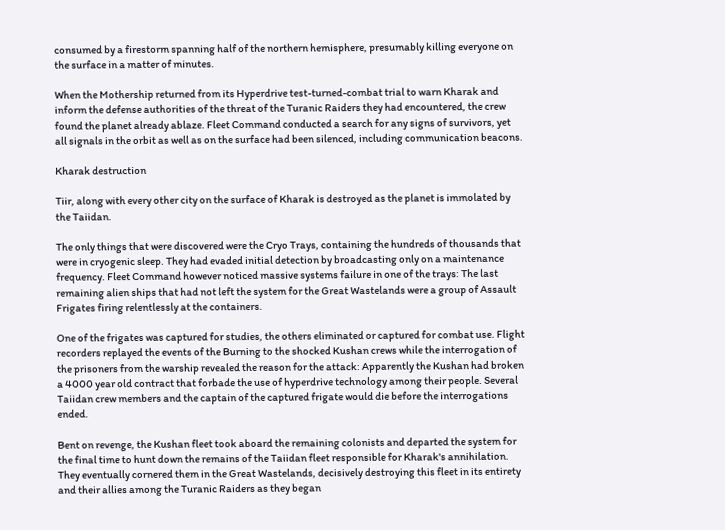consumed by a firestorm spanning half of the northern hemisphere, presumably killing everyone on the surface in a matter of minutes.

When the Mothership returned from its Hyperdrive test-turned-combat trial to warn Kharak and inform the defense authorities of the threat of the Turanic Raiders they had encountered, the crew found the planet already ablaze. Fleet Command conducted a search for any signs of survivors, yet all signals in the orbit as well as on the surface had been silenced, including communication beacons.

Kharak destruction

Tiir, along with every other city on the surface of Kharak is destroyed as the planet is immolated by the Taiidan.

The only things that were discovered were the Cryo Trays, containing the hundreds of thousands that were in cryogenic sleep. They had evaded initial detection by broadcasting only on a maintenance frequency. Fleet Command however noticed massive systems failure in one of the trays: The last remaining alien ships that had not left the system for the Great Wastelands were a group of Assault Frigates firing relentlessly at the containers.

One of the frigates was captured for studies, the others eliminated or captured for combat use. Flight recorders replayed the events of the Burning to the shocked Kushan crews while the interrogation of the prisoners from the warship revealed the reason for the attack: Apparently the Kushan had broken a 4000 year old contract that forbade the use of hyperdrive technology among their people. Several Taiidan crew members and the captain of the captured frigate would die before the interrogations ended.

Bent on revenge, the Kushan fleet took aboard the remaining colonists and departed the system for the final time to hunt down the remains of the Taiidan fleet responsible for Kharak's annihilation. They eventually cornered them in the Great Wastelands, decisively destroying this fleet in its entirety and their allies among the Turanic Raiders as they began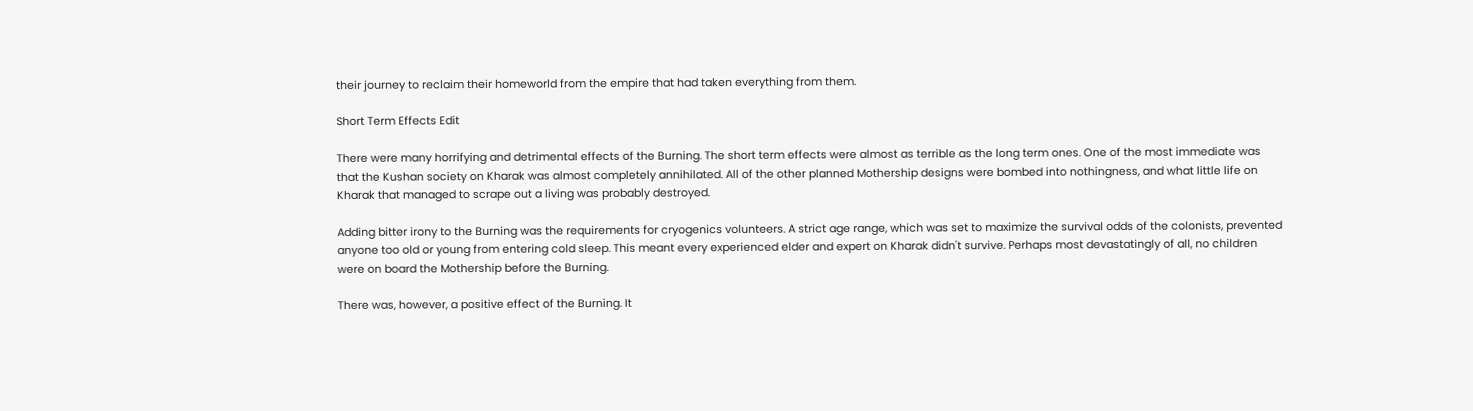their journey to reclaim their homeworld from the empire that had taken everything from them.

Short Term Effects Edit

There were many horrifying and detrimental effects of the Burning. The short term effects were almost as terrible as the long term ones. One of the most immediate was that the Kushan society on Kharak was almost completely annihilated. All of the other planned Mothership designs were bombed into nothingness, and what little life on Kharak that managed to scrape out a living was probably destroyed.

Adding bitter irony to the Burning was the requirements for cryogenics volunteers. A strict age range, which was set to maximize the survival odds of the colonists, prevented anyone too old or young from entering cold sleep. This meant every experienced elder and expert on Kharak didn't survive. Perhaps most devastatingly of all, no children were on board the Mothership before the Burning.

There was, however, a positive effect of the Burning. It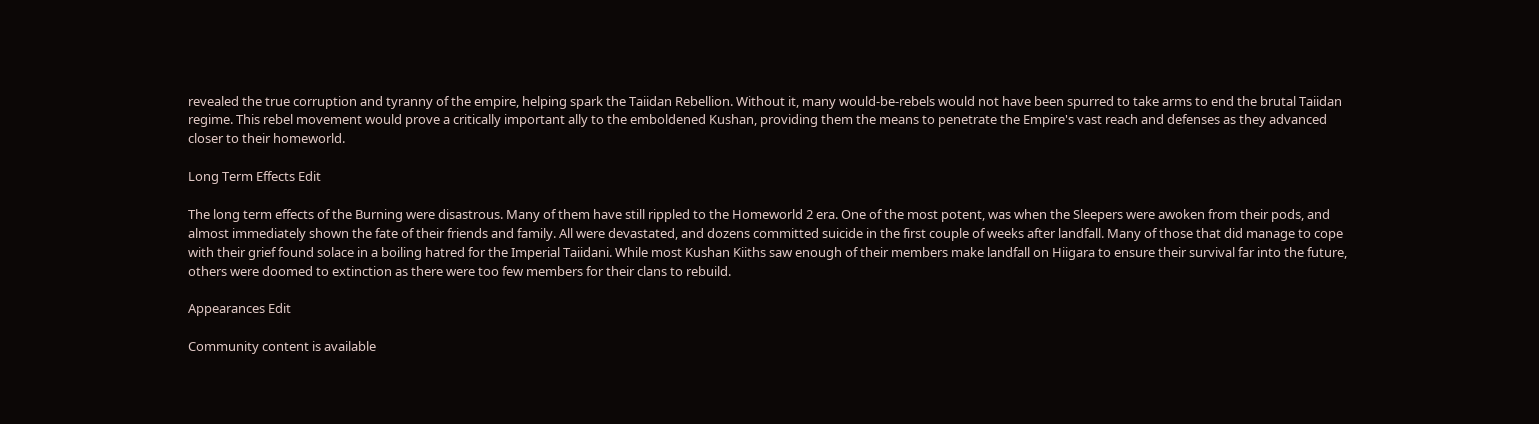revealed the true corruption and tyranny of the empire, helping spark the Taiidan Rebellion. Without it, many would-be-rebels would not have been spurred to take arms to end the brutal Taiidan regime. This rebel movement would prove a critically important ally to the emboldened Kushan, providing them the means to penetrate the Empire's vast reach and defenses as they advanced closer to their homeworld.

Long Term Effects Edit

The long term effects of the Burning were disastrous. Many of them have still rippled to the Homeworld 2 era. One of the most potent, was when the Sleepers were awoken from their pods, and almost immediately shown the fate of their friends and family. All were devastated, and dozens committed suicide in the first couple of weeks after landfall. Many of those that did manage to cope with their grief found solace in a boiling hatred for the Imperial Taiidani. While most Kushan Kiiths saw enough of their members make landfall on Hiigara to ensure their survival far into the future, others were doomed to extinction as there were too few members for their clans to rebuild.

Appearances Edit

Community content is available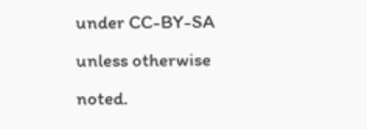under CC-BY-SA unless otherwise noted.